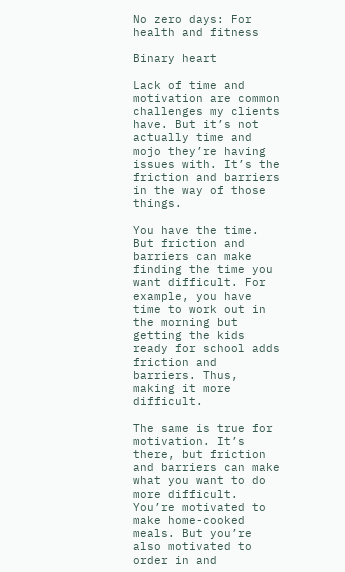No zero days: For health and fitness

Binary heart

Lack of time and motivation are common challenges my clients have. But it’s not actually time and mojo they’re having issues with. It’s the friction and barriers in the way of those things.

You have the time. But friction and barriers can make finding the time you want difficult. For example, you have time to work out in the morning but getting the kids ready for school adds friction and barriers. Thus, making it more difficult.

The same is true for motivation. It’s there, but friction and barriers can make what you want to do more difficult. You’re motivated to make home-cooked meals. But you’re also motivated to order in and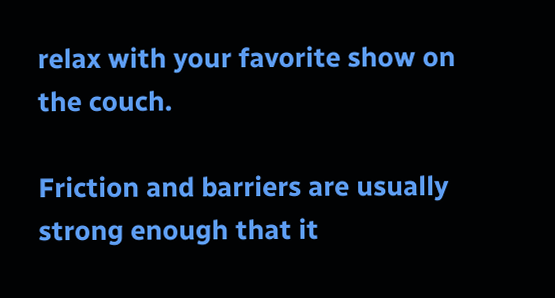relax with your favorite show on the couch.

Friction and barriers are usually strong enough that it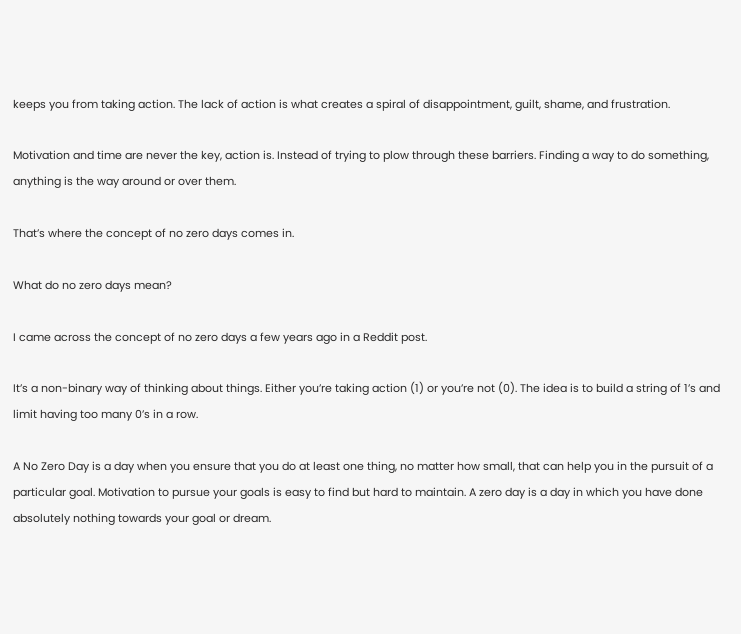keeps you from taking action. The lack of action is what creates a spiral of disappointment, guilt, shame, and frustration.

Motivation and time are never the key, action is. Instead of trying to plow through these barriers. Finding a way to do something, anything is the way around or over them.

That’s where the concept of no zero days comes in.

What do no zero days mean?

I came across the concept of no zero days a few years ago in a Reddit post.

It’s a non-binary way of thinking about things. Either you’re taking action (1) or you’re not (0). The idea is to build a string of 1’s and limit having too many 0’s in a row.

A No Zero Day is a day when you ensure that you do at least one thing, no matter how small, that can help you in the pursuit of a particular goal. Motivation to pursue your goals is easy to find but hard to maintain. A zero day is a day in which you have done absolutely nothing towards your goal or dream.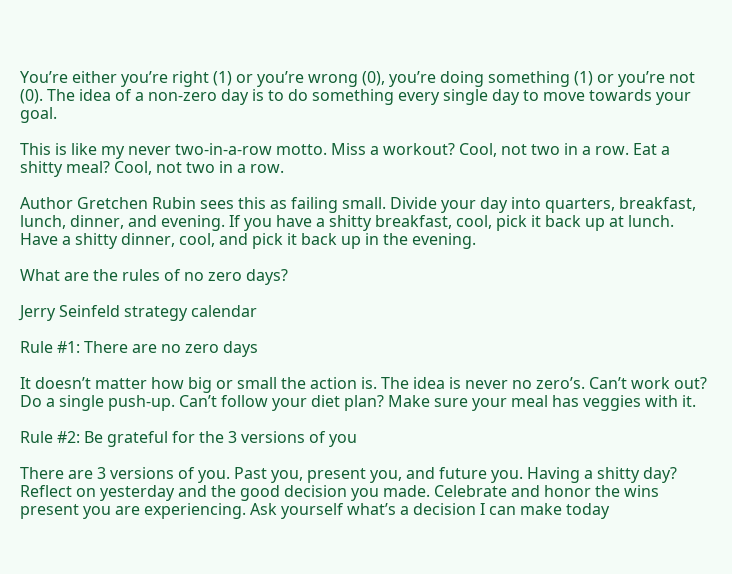You’re either you’re right (1) or you’re wrong (0), you’re doing something (1) or you’re not (0). The idea of a non-zero day is to do something every single day to move towards your goal.

This is like my never two-in-a-row motto. Miss a workout? Cool, not two in a row. Eat a shitty meal? Cool, not two in a row.

Author Gretchen Rubin sees this as failing small. Divide your day into quarters, breakfast, lunch, dinner, and evening. If you have a shitty breakfast, cool, pick it back up at lunch. Have a shitty dinner, cool, and pick it back up in the evening.

What are the rules of no zero days?

Jerry Seinfeld strategy calendar

Rule #1: There are no zero days

It doesn’t matter how big or small the action is. The idea is never no zero’s. Can’t work out? Do a single push-up. Can’t follow your diet plan? Make sure your meal has veggies with it.

Rule #2: Be grateful for the 3 versions of you

There are 3 versions of you. Past you, present you, and future you. Having a shitty day? Reflect on yesterday and the good decision you made. Celebrate and honor the wins present you are experiencing. Ask yourself what’s a decision I can make today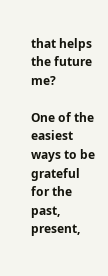that helps the future me?

One of the easiest ways to be grateful for the past, present,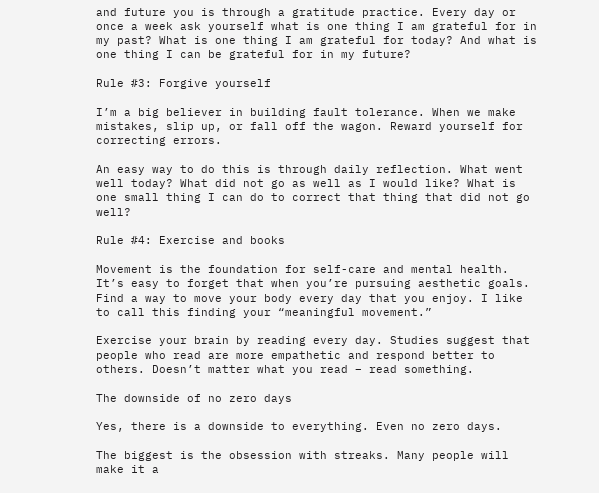and future you is through a gratitude practice. Every day or once a week ask yourself what is one thing I am grateful for in my past? What is one thing I am grateful for today? And what is one thing I can be grateful for in my future?

Rule #3: Forgive yourself

I’m a big believer in building fault tolerance. When we make mistakes, slip up, or fall off the wagon. Reward yourself for correcting errors.

An easy way to do this is through daily reflection. What went well today? What did not go as well as I would like? What is one small thing I can do to correct that thing that did not go well?

Rule #4: Exercise and books

Movement is the foundation for self-care and mental health. It’s easy to forget that when you’re pursuing aesthetic goals. Find a way to move your body every day that you enjoy. I like to call this finding your “meaningful movement.”

Exercise your brain by reading every day. Studies suggest that people who read are more empathetic and respond better to others. Doesn’t matter what you read – read something.

The downside of no zero days

Yes, there is a downside to everything. Even no zero days.

The biggest is the obsession with streaks. Many people will make it a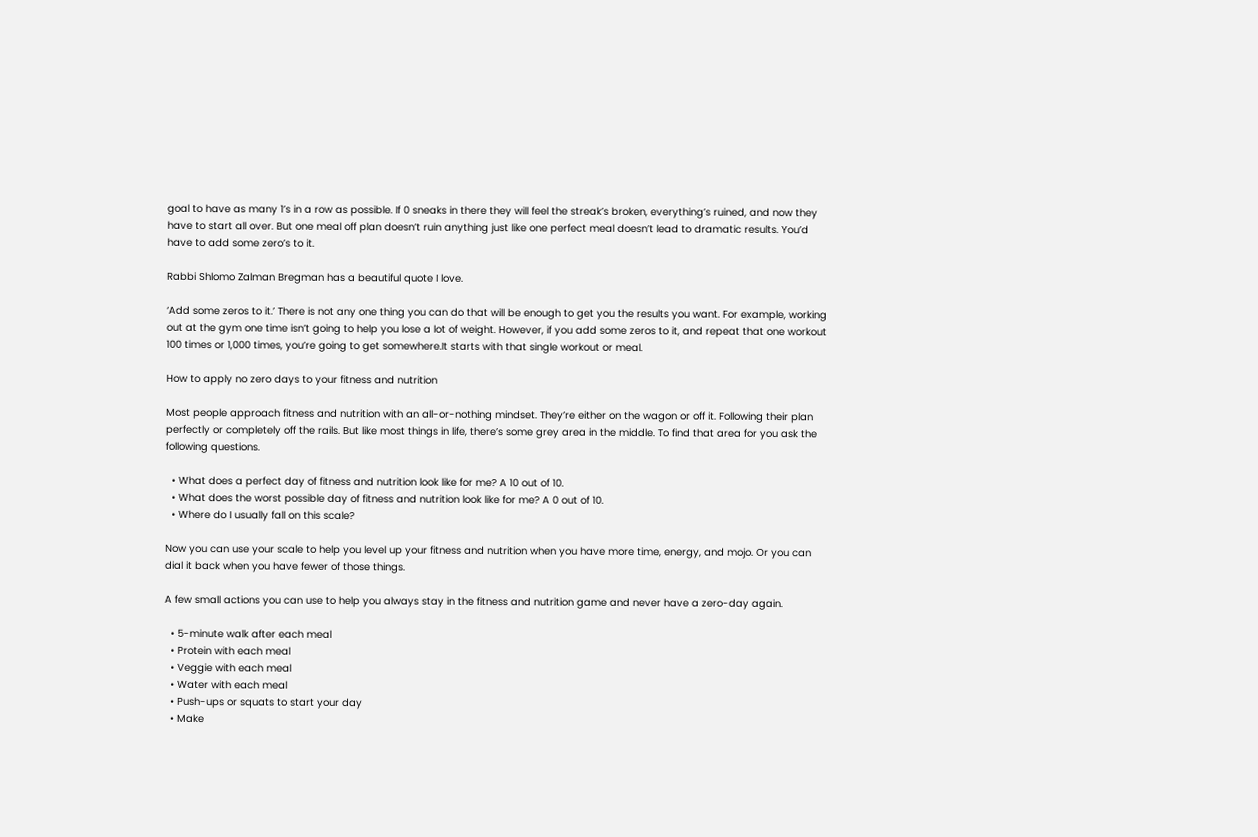goal to have as many 1’s in a row as possible. If 0 sneaks in there they will feel the streak’s broken, everything’s ruined, and now they have to start all over. But one meal off plan doesn’t ruin anything just like one perfect meal doesn’t lead to dramatic results. You’d have to add some zero’s to it.

Rabbi Shlomo Zalman Bregman has a beautiful quote I love.

‘Add some zeros to it.’ There is not any one thing you can do that will be enough to get you the results you want. For example, working out at the gym one time isn’t going to help you lose a lot of weight. However, if you add some zeros to it, and repeat that one workout 100 times or 1,000 times, you’re going to get somewhere.It starts with that single workout or meal.

How to apply no zero days to your fitness and nutrition

Most people approach fitness and nutrition with an all-or-nothing mindset. They’re either on the wagon or off it. Following their plan perfectly or completely off the rails. But like most things in life, there’s some grey area in the middle. To find that area for you ask the following questions.

  • What does a perfect day of fitness and nutrition look like for me? A 10 out of 10.
  • What does the worst possible day of fitness and nutrition look like for me? A 0 out of 10.
  • Where do I usually fall on this scale?

Now you can use your scale to help you level up your fitness and nutrition when you have more time, energy, and mojo. Or you can dial it back when you have fewer of those things.

A few small actions you can use to help you always stay in the fitness and nutrition game and never have a zero-day again.

  • 5-minute walk after each meal
  • Protein with each meal
  • Veggie with each meal
  • Water with each meal
  • Push-ups or squats to start your day
  • Make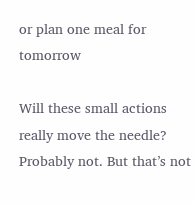or plan one meal for tomorrow

Will these small actions really move the needle? Probably not. But that’s not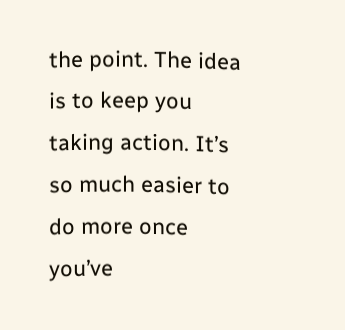the point. The idea is to keep you taking action. It’s so much easier to do more once you’ve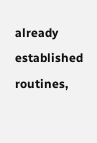already established routines,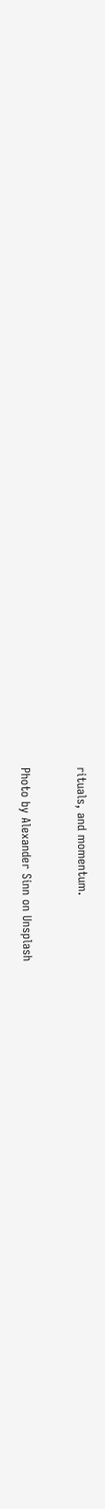rituals, and momentum.


Photo by Alexander Sinn on Unsplash